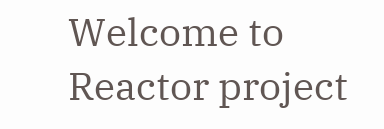Welcome to Reactor project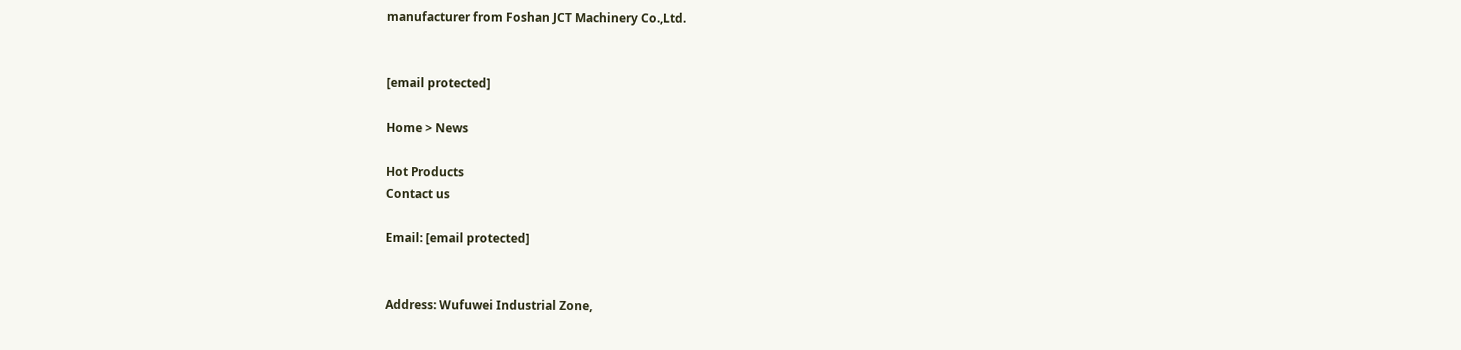manufacturer from Foshan JCT Machinery Co.,Ltd.


[email protected]

Home > News

Hot Products
Contact us

Email: [email protected]


Address: Wufuwei Industrial Zone,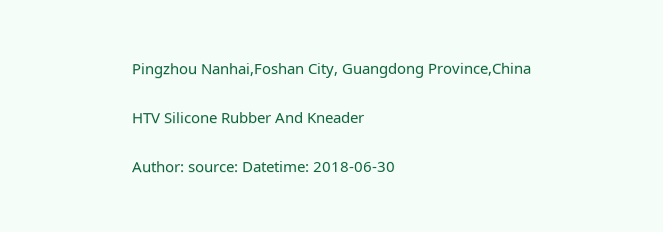Pingzhou Nanhai,Foshan City, Guangdong Province,China

HTV Silicone Rubber And Kneader

Author: source: Datetime: 2018-06-30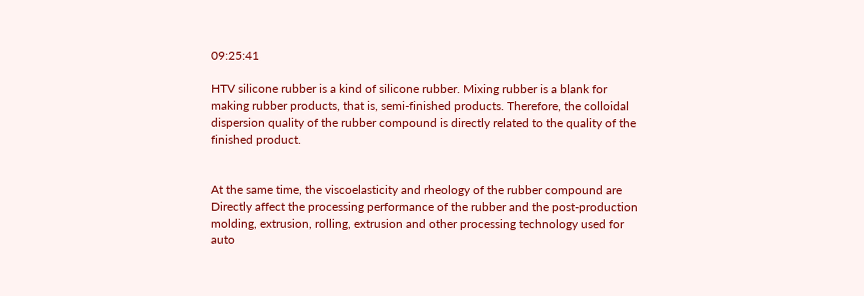09:25:41

HTV silicone rubber is a kind of silicone rubber. Mixing rubber is a blank for making rubber products, that is, semi-finished products. Therefore, the colloidal dispersion quality of the rubber compound is directly related to the quality of the finished product.


At the same time, the viscoelasticity and rheology of the rubber compound are Directly affect the processing performance of the rubber and the post-production molding, extrusion, rolling, extrusion and other processing technology used for auto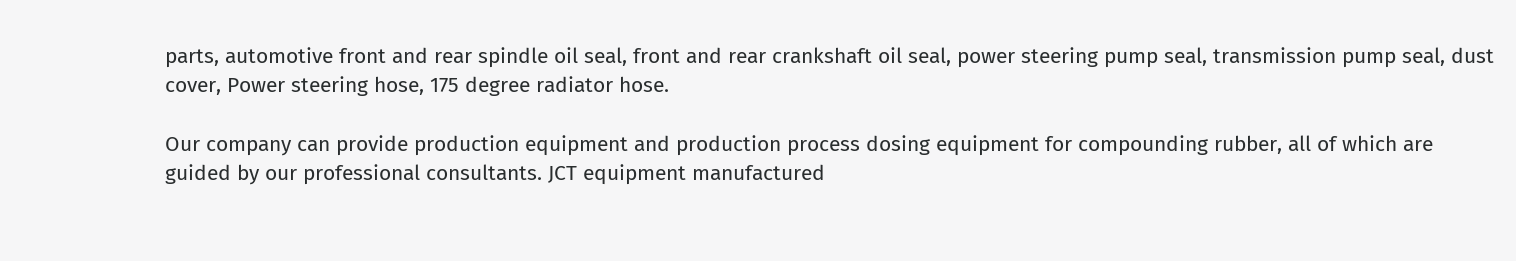parts, automotive front and rear spindle oil seal, front and rear crankshaft oil seal, power steering pump seal, transmission pump seal, dust cover, Power steering hose, 175 degree radiator hose.

Our company can provide production equipment and production process dosing equipment for compounding rubber, all of which are guided by our professional consultants. JCT equipment manufactured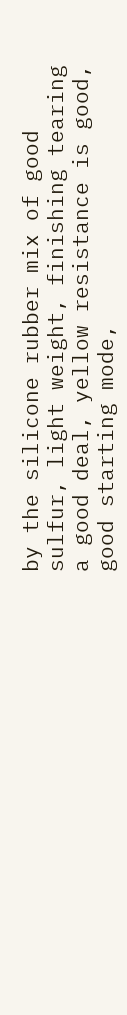by the silicone rubber mix of good sulfur, light weight, finishing tearing a good deal, yellow resistance is good, good starting mode,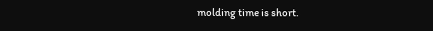molding time is short.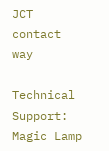JCT contact way

Technical Support: Magic Lamp